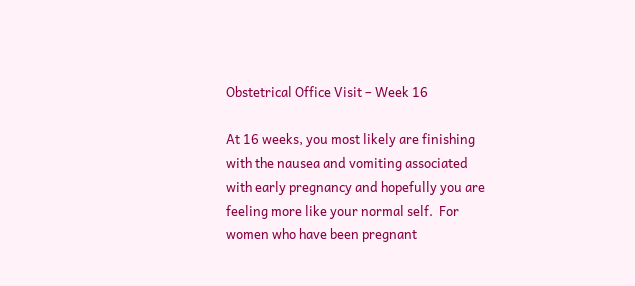Obstetrical Office Visit – Week 16

At 16 weeks, you most likely are finishing with the nausea and vomiting associated with early pregnancy and hopefully you are feeling more like your normal self.  For women who have been pregnant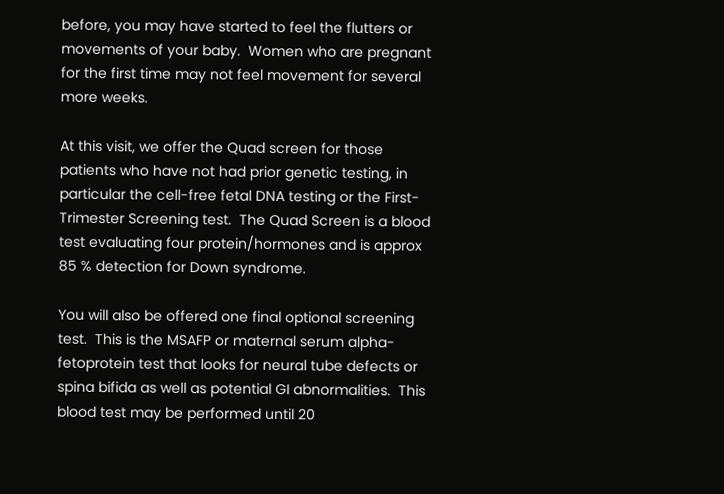before, you may have started to feel the flutters or movements of your baby.  Women who are pregnant for the first time may not feel movement for several more weeks.

At this visit, we offer the Quad screen for those patients who have not had prior genetic testing, in particular the cell-free fetal DNA testing or the First-Trimester Screening test.  The Quad Screen is a blood test evaluating four protein/hormones and is approx 85 % detection for Down syndrome.

You will also be offered one final optional screening test.  This is the MSAFP or maternal serum alpha-fetoprotein test that looks for neural tube defects or spina bifida as well as potential GI abnormalities.  This blood test may be performed until 20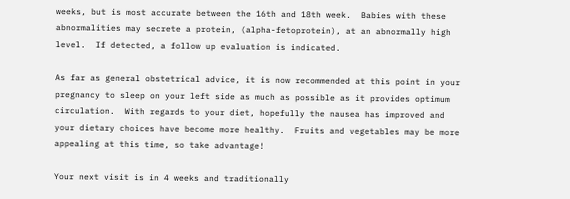weeks, but is most accurate between the 16th and 18th week.  Babies with these abnormalities may secrete a protein, (alpha-fetoprotein), at an abnormally high level.  If detected, a follow up evaluation is indicated.

As far as general obstetrical advice, it is now recommended at this point in your pregnancy to sleep on your left side as much as possible as it provides optimum circulation.  With regards to your diet, hopefully the nausea has improved and your dietary choices have become more healthy.  Fruits and vegetables may be more appealing at this time, so take advantage!

Your next visit is in 4 weeks and traditionally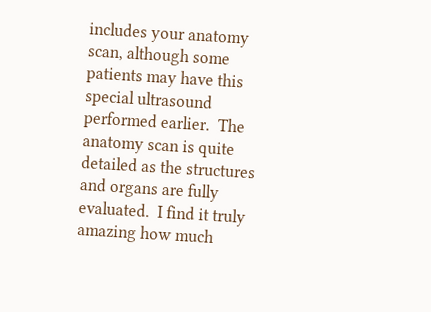includes your anatomy scan, although some patients may have this special ultrasound performed earlier.  The anatomy scan is quite detailed as the structures and organs are fully evaluated.  I find it truly amazing how much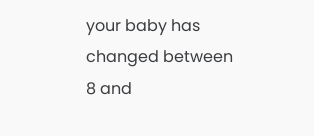your baby has changed between 8 and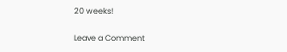20 weeks!

Leave a Comment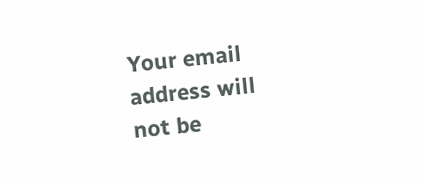Your email address will not be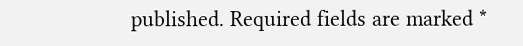published. Required fields are marked *